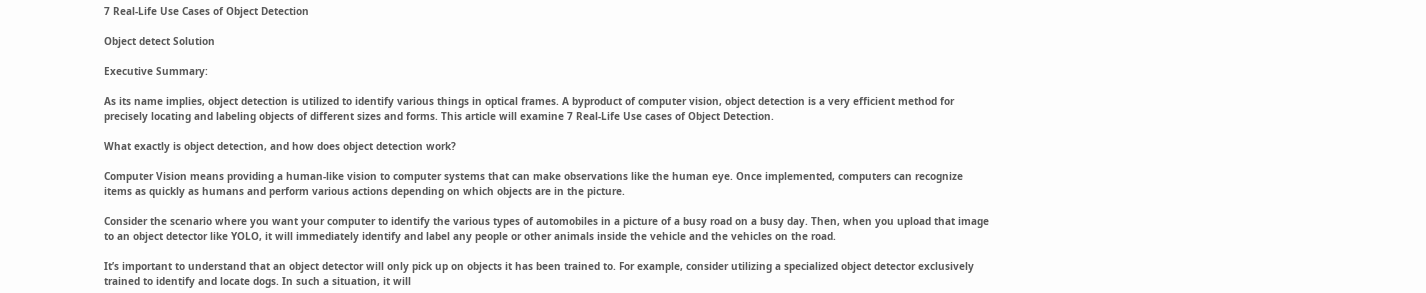7 Real-Life Use Cases of Object Detection

Object detect Solution

Executive Summary:

As its name implies, object detection is utilized to identify various things in optical frames. A byproduct of computer vision, object detection is a very efficient method for precisely locating and labeling objects of different sizes and forms. This article will examine 7 Real-Life Use cases of Object Detection.

What exactly is object detection, and how does object detection work?

Computer Vision means providing a human-like vision to computer systems that can make observations like the human eye. Once implemented, computers can recognize items as quickly as humans and perform various actions depending on which objects are in the picture.

Consider the scenario where you want your computer to identify the various types of automobiles in a picture of a busy road on a busy day. Then, when you upload that image to an object detector like YOLO, it will immediately identify and label any people or other animals inside the vehicle and the vehicles on the road.

It’s important to understand that an object detector will only pick up on objects it has been trained to. For example, consider utilizing a specialized object detector exclusively trained to identify and locate dogs. In such a situation, it will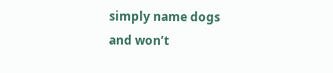simply name dogs and won’t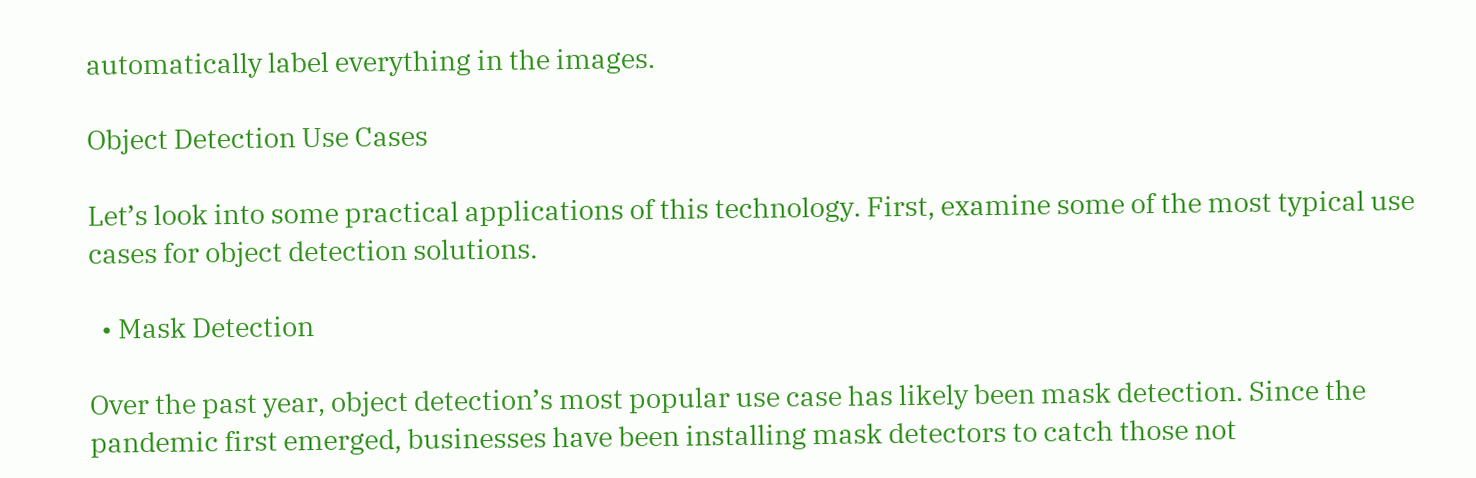automatically label everything in the images.

Object Detection Use Cases

Let’s look into some practical applications of this technology. First, examine some of the most typical use cases for object detection solutions.

  • Mask Detection

Over the past year, object detection’s most popular use case has likely been mask detection. Since the pandemic first emerged, businesses have been installing mask detectors to catch those not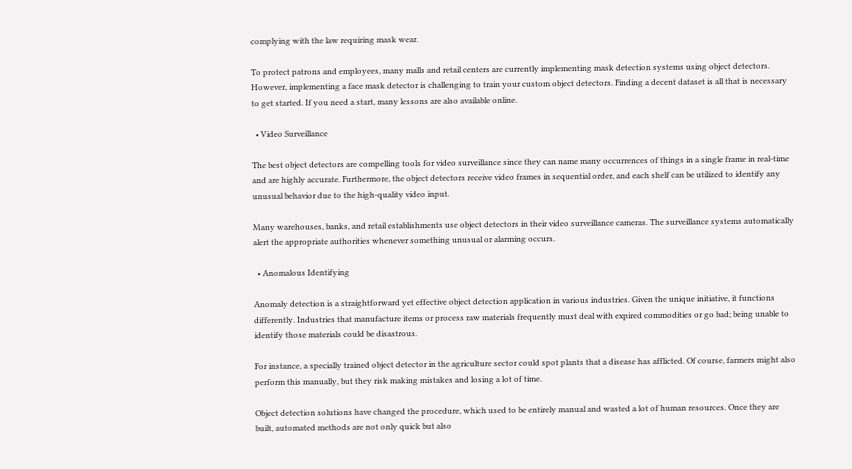complying with the law requiring mask wear.

To protect patrons and employees, many malls and retail centers are currently implementing mask detection systems using object detectors. However, implementing a face mask detector is challenging to train your custom object detectors. Finding a decent dataset is all that is necessary to get started. If you need a start, many lessons are also available online.

  • Video Surveillance

The best object detectors are compelling tools for video surveillance since they can name many occurrences of things in a single frame in real-time and are highly accurate. Furthermore, the object detectors receive video frames in sequential order, and each shelf can be utilized to identify any unusual behavior due to the high-quality video input.

Many warehouses, banks, and retail establishments use object detectors in their video surveillance cameras. The surveillance systems automatically alert the appropriate authorities whenever something unusual or alarming occurs.

  • Anomalous Identifying

Anomaly detection is a straightforward yet effective object detection application in various industries. Given the unique initiative, it functions differently. Industries that manufacture items or process raw materials frequently must deal with expired commodities or go bad; being unable to identify those materials could be disastrous.

For instance, a specially trained object detector in the agriculture sector could spot plants that a disease has afflicted. Of course, farmers might also perform this manually, but they risk making mistakes and losing a lot of time.

Object detection solutions have changed the procedure, which used to be entirely manual and wasted a lot of human resources. Once they are built, automated methods are not only quick but also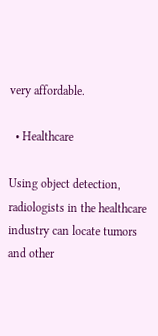very affordable.

  • Healthcare

Using object detection, radiologists in the healthcare industry can locate tumors and other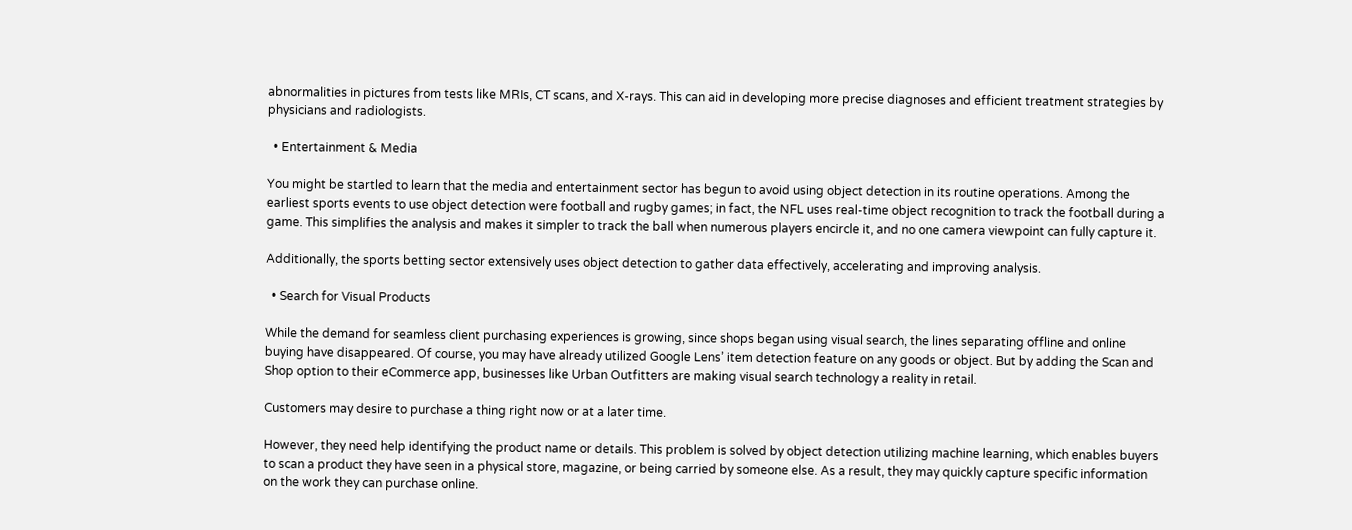abnormalities in pictures from tests like MRIs, CT scans, and X-rays. This can aid in developing more precise diagnoses and efficient treatment strategies by physicians and radiologists.

  • Entertainment & Media

You might be startled to learn that the media and entertainment sector has begun to avoid using object detection in its routine operations. Among the earliest sports events to use object detection were football and rugby games; in fact, the NFL uses real-time object recognition to track the football during a game. This simplifies the analysis and makes it simpler to track the ball when numerous players encircle it, and no one camera viewpoint can fully capture it.

Additionally, the sports betting sector extensively uses object detection to gather data effectively, accelerating and improving analysis.

  • Search for Visual Products

While the demand for seamless client purchasing experiences is growing, since shops began using visual search, the lines separating offline and online buying have disappeared. Of course, you may have already utilized Google Lens’ item detection feature on any goods or object. But by adding the Scan and Shop option to their eCommerce app, businesses like Urban Outfitters are making visual search technology a reality in retail.

Customers may desire to purchase a thing right now or at a later time.

However, they need help identifying the product name or details. This problem is solved by object detection utilizing machine learning, which enables buyers to scan a product they have seen in a physical store, magazine, or being carried by someone else. As a result, they may quickly capture specific information on the work they can purchase online.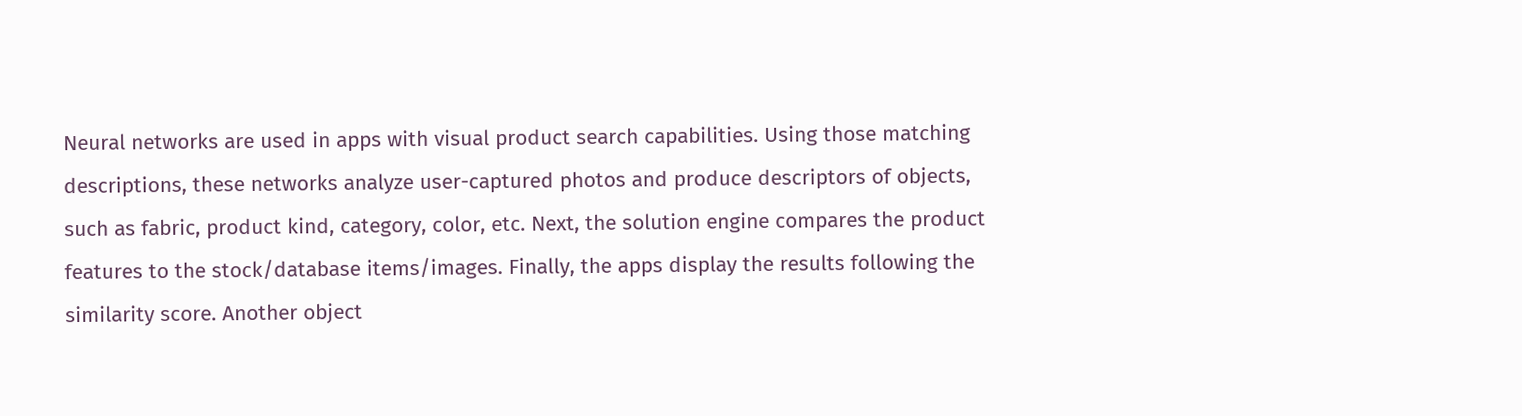Neural networks are used in apps with visual product search capabilities. Using those matching descriptions, these networks analyze user-captured photos and produce descriptors of objects, such as fabric, product kind, category, color, etc. Next, the solution engine compares the product features to the stock/database items/images. Finally, the apps display the results following the similarity score. Another object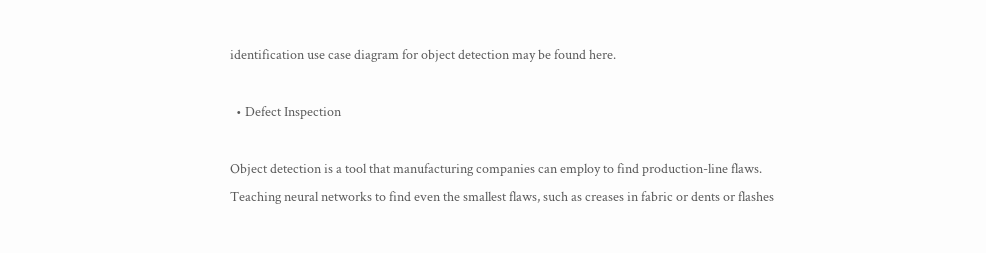identification use case diagram for object detection may be found here.

  • Defect Inspection

Object detection is a tool that manufacturing companies can employ to find production-line flaws. Teaching neural networks to find even the smallest flaws, such as creases in fabric or dents or flashes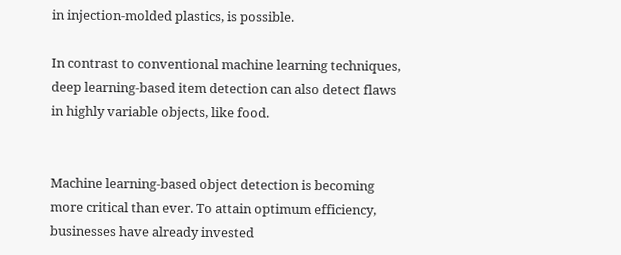in injection-molded plastics, is possible.

In contrast to conventional machine learning techniques, deep learning-based item detection can also detect flaws in highly variable objects, like food.


Machine learning-based object detection is becoming more critical than ever. To attain optimum efficiency, businesses have already invested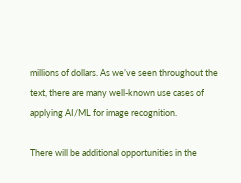millions of dollars. As we’ve seen throughout the text, there are many well-known use cases of applying AI/ML for image recognition.

There will be additional opportunities in the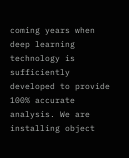coming years when deep learning technology is sufficiently developed to provide 100% accurate analysis. We are installing object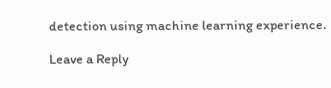detection using machine learning experience.

Leave a Reply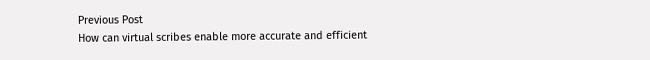Previous Post
How can virtual scribes enable more accurate and efficient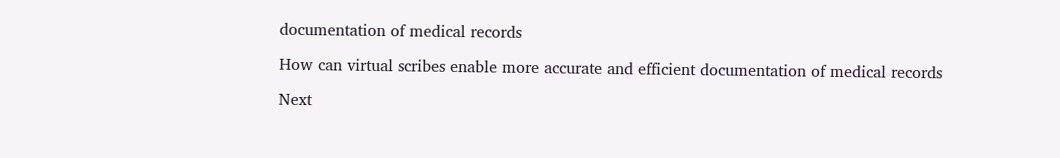documentation of medical records

How can virtual scribes enable more accurate and efficient documentation of medical records

Next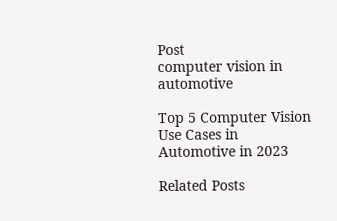Post
computer vision in automotive

Top 5 Computer Vision Use Cases in Automotive in 2023

Related Posts